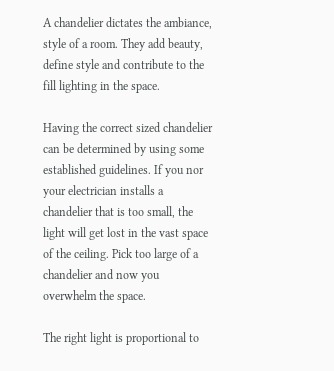A chandelier dictates the ambiance, style of a room. They add beauty, define style and contribute to the fill lighting in the space.

Having the correct sized chandelier can be determined by using some established guidelines. If you nor your electrician installs a chandelier that is too small, the light will get lost in the vast space of the ceiling. Pick too large of a chandelier and now you overwhelm the space.

The right light is proportional to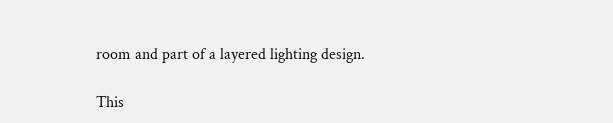room and part of a layered lighting design.

This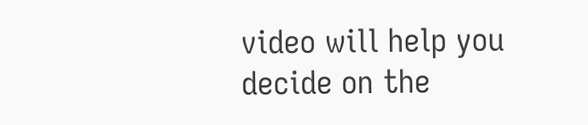video will help you decide on the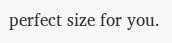perfect size for you.